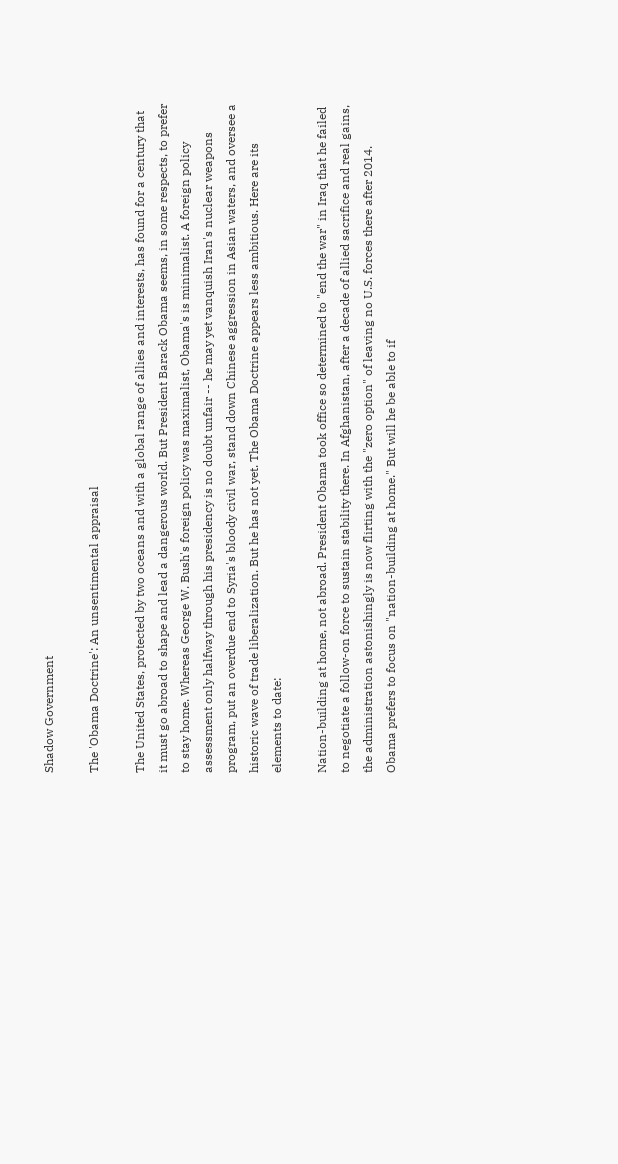Shadow Government

The 'Obama Doctrine': An unsentimental appraisal

The United States, protected by two oceans and with a global range of allies and interests, has found for a century that it must go abroad to shape and lead a dangerous world. But President Barack Obama seems, in some respects, to prefer to stay home. Whereas George W. Bush's foreign policy was maximalist, Obama's is minimalist. A foreign policy assessment only halfway through his presidency is no doubt unfair -- he may yet vanquish Iran's nuclear weapons program, put an overdue end to Syria's bloody civil war, stand down Chinese aggression in Asian waters, and oversee a historic wave of trade liberalization. But he has not yet. The Obama Doctrine appears less ambitious. Here are its elements to date:

Nation-building at home, not abroad. President Obama took office so determined to "end the war" in Iraq that he failed to negotiate a follow-on force to sustain stability there. In Afghanistan, after a decade of allied sacrifice and real gains, the administration astonishingly is now flirting with the "zero option" of leaving no U.S. forces there after 2014. Obama prefers to focus on "nation-building at home." But will he be able to if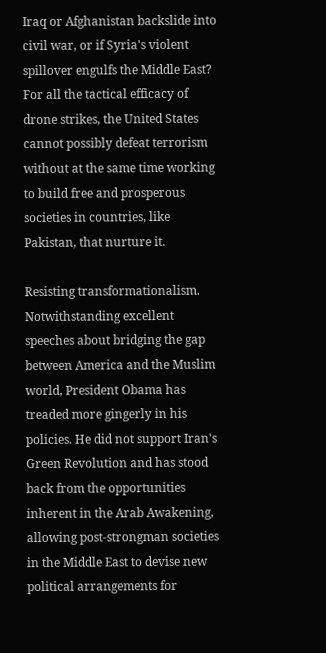Iraq or Afghanistan backslide into civil war, or if Syria's violent spillover engulfs the Middle East? For all the tactical efficacy of drone strikes, the United States cannot possibly defeat terrorism without at the same time working to build free and prosperous societies in countries, like Pakistan, that nurture it.

Resisting transformationalism. Notwithstanding excellent speeches about bridging the gap between America and the Muslim world, President Obama has treaded more gingerly in his policies. He did not support Iran's Green Revolution and has stood back from the opportunities inherent in the Arab Awakening, allowing post-strongman societies in the Middle East to devise new political arrangements for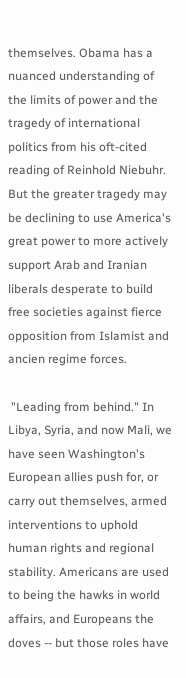themselves. Obama has a nuanced understanding of the limits of power and the tragedy of international politics from his oft-cited reading of Reinhold Niebuhr. But the greater tragedy may be declining to use America's great power to more actively support Arab and Iranian liberals desperate to build free societies against fierce opposition from Islamist and ancien regime forces.

 "Leading from behind." In Libya, Syria, and now Mali, we have seen Washington's European allies push for, or carry out themselves, armed interventions to uphold human rights and regional stability. Americans are used to being the hawks in world affairs, and Europeans the doves -- but those roles have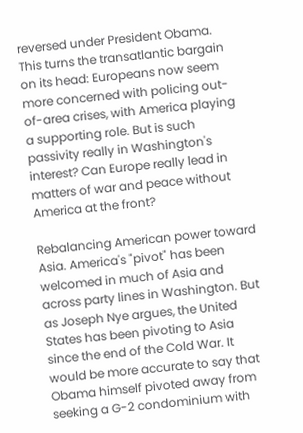reversed under President Obama. This turns the transatlantic bargain on its head: Europeans now seem more concerned with policing out-of-area crises, with America playing a supporting role. But is such passivity really in Washington's interest? Can Europe really lead in matters of war and peace without America at the front?

Rebalancing American power toward Asia. America's "pivot" has been welcomed in much of Asia and across party lines in Washington. But as Joseph Nye argues, the United States has been pivoting to Asia since the end of the Cold War. It would be more accurate to say that Obama himself pivoted away from seeking a G-2 condominium with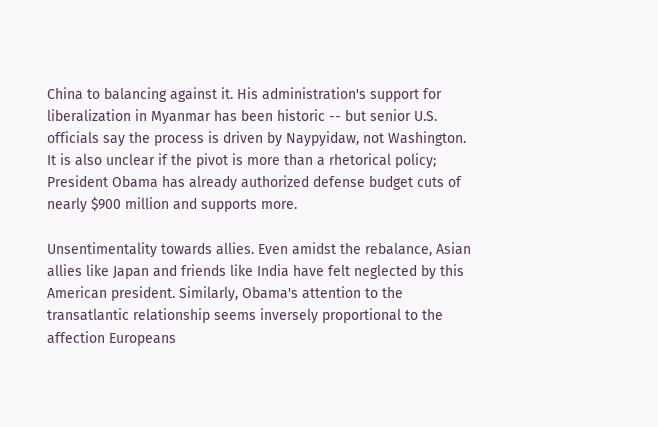China to balancing against it. His administration's support for liberalization in Myanmar has been historic -- but senior U.S. officials say the process is driven by Naypyidaw, not Washington.  It is also unclear if the pivot is more than a rhetorical policy; President Obama has already authorized defense budget cuts of nearly $900 million and supports more.

Unsentimentality towards allies. Even amidst the rebalance, Asian allies like Japan and friends like India have felt neglected by this American president. Similarly, Obama's attention to the transatlantic relationship seems inversely proportional to the affection Europeans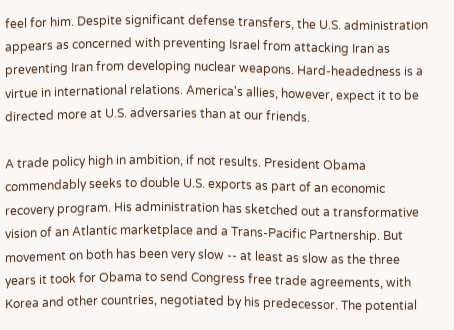feel for him. Despite significant defense transfers, the U.S. administration appears as concerned with preventing Israel from attacking Iran as preventing Iran from developing nuclear weapons. Hard-headedness is a virtue in international relations. America's allies, however, expect it to be directed more at U.S. adversaries than at our friends.

A trade policy high in ambition, if not results. President Obama commendably seeks to double U.S. exports as part of an economic recovery program. His administration has sketched out a transformative vision of an Atlantic marketplace and a Trans-Pacific Partnership. But movement on both has been very slow -- at least as slow as the three years it took for Obama to send Congress free trade agreements, with Korea and other countries, negotiated by his predecessor. The potential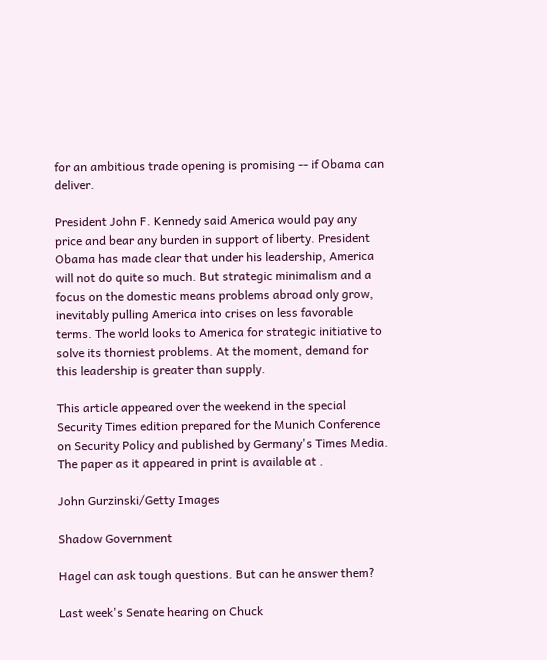for an ambitious trade opening is promising -- if Obama can deliver.

President John F. Kennedy said America would pay any price and bear any burden in support of liberty. President Obama has made clear that under his leadership, America will not do quite so much. But strategic minimalism and a focus on the domestic means problems abroad only grow, inevitably pulling America into crises on less favorable terms. The world looks to America for strategic initiative to solve its thorniest problems. At the moment, demand for this leadership is greater than supply.

This article appeared over the weekend in the special Security Times edition prepared for the Munich Conference on Security Policy and published by Germany's Times Media. The paper as it appeared in print is available at .

John Gurzinski/Getty Images

Shadow Government

Hagel can ask tough questions. But can he answer them?

Last week's Senate hearing on Chuck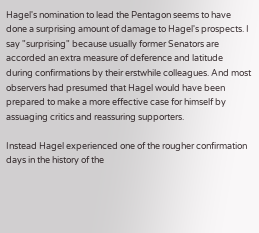Hagel's nomination to lead the Pentagon seems to have done a surprising amount of damage to Hagel's prospects. I say "surprising" because usually former Senators are accorded an extra measure of deference and latitude during confirmations by their erstwhile colleagues. And most observers had presumed that Hagel would have been prepared to make a more effective case for himself by assuaging critics and reassuring supporters.

Instead Hagel experienced one of the rougher confirmation days in the history of the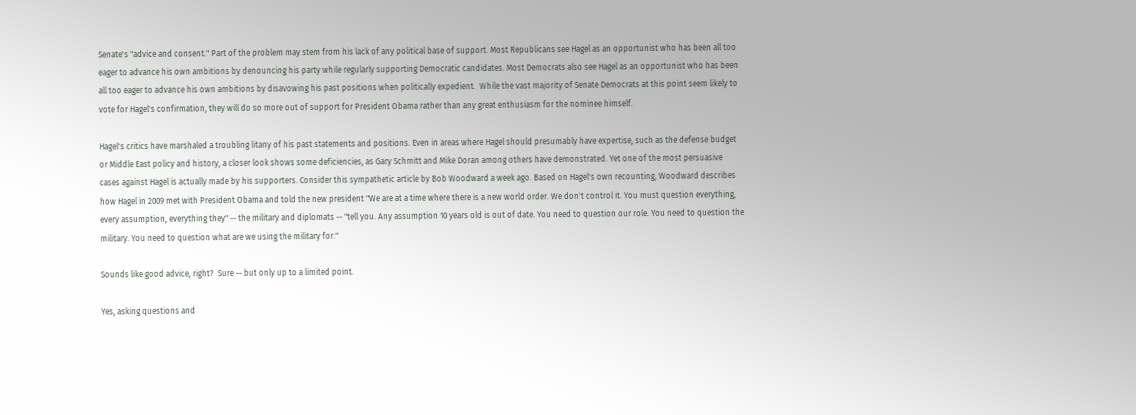Senate's "advice and consent." Part of the problem may stem from his lack of any political base of support. Most Republicans see Hagel as an opportunist who has been all too eager to advance his own ambitions by denouncing his party while regularly supporting Democratic candidates. Most Democrats also see Hagel as an opportunist who has been all too eager to advance his own ambitions by disavowing his past positions when politically expedient.  While the vast majority of Senate Democrats at this point seem likely to vote for Hagel's confirmation, they will do so more out of support for President Obama rather than any great enthusiasm for the nominee himself.

Hagel's critics have marshaled a troubling litany of his past statements and positions. Even in areas where Hagel should presumably have expertise, such as the defense budget or Middle East policy and history, a closer look shows some deficiencies, as Gary Schmitt and Mike Doran among others have demonstrated. Yet one of the most persuasive cases against Hagel is actually made by his supporters. Consider this sympathetic article by Bob Woodward a week ago. Based on Hagel's own recounting, Woodward describes how Hagel in 2009 met with President Obama and told the new president "We are at a time where there is a new world order. We don't control it. You must question everything, every assumption, everything they" -- the military and diplomats -- "tell you. Any assumption 10 years old is out of date. You need to question our role. You need to question the military. You need to question what are we using the military for."

Sounds like good advice, right?  Sure -- but only up to a limited point.

Yes, asking questions and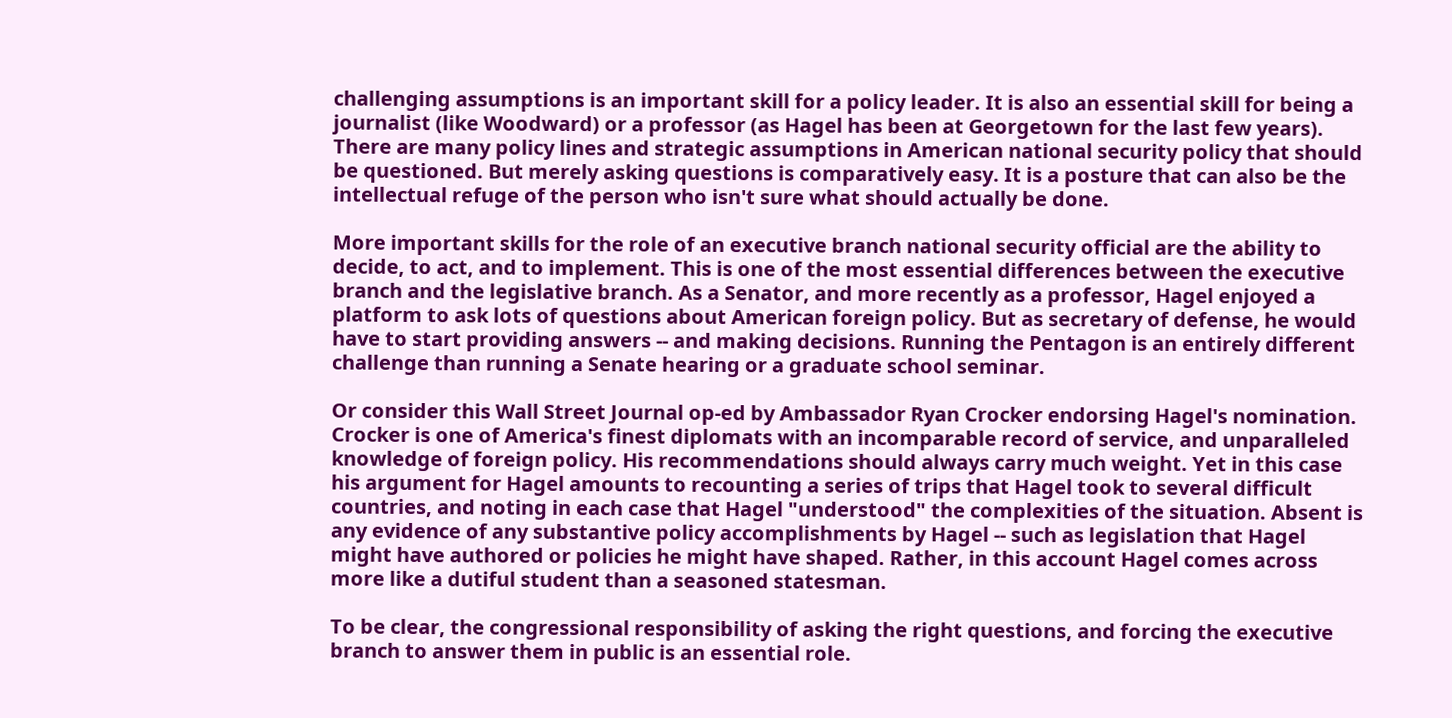challenging assumptions is an important skill for a policy leader. It is also an essential skill for being a journalist (like Woodward) or a professor (as Hagel has been at Georgetown for the last few years). There are many policy lines and strategic assumptions in American national security policy that should be questioned. But merely asking questions is comparatively easy. It is a posture that can also be the intellectual refuge of the person who isn't sure what should actually be done.

More important skills for the role of an executive branch national security official are the ability to decide, to act, and to implement. This is one of the most essential differences between the executive branch and the legislative branch. As a Senator, and more recently as a professor, Hagel enjoyed a platform to ask lots of questions about American foreign policy. But as secretary of defense, he would have to start providing answers -- and making decisions. Running the Pentagon is an entirely different challenge than running a Senate hearing or a graduate school seminar.

Or consider this Wall Street Journal op-ed by Ambassador Ryan Crocker endorsing Hagel's nomination. Crocker is one of America's finest diplomats with an incomparable record of service, and unparalleled knowledge of foreign policy. His recommendations should always carry much weight. Yet in this case his argument for Hagel amounts to recounting a series of trips that Hagel took to several difficult countries, and noting in each case that Hagel "understood" the complexities of the situation. Absent is any evidence of any substantive policy accomplishments by Hagel -- such as legislation that Hagel might have authored or policies he might have shaped. Rather, in this account Hagel comes across more like a dutiful student than a seasoned statesman.

To be clear, the congressional responsibility of asking the right questions, and forcing the executive branch to answer them in public is an essential role.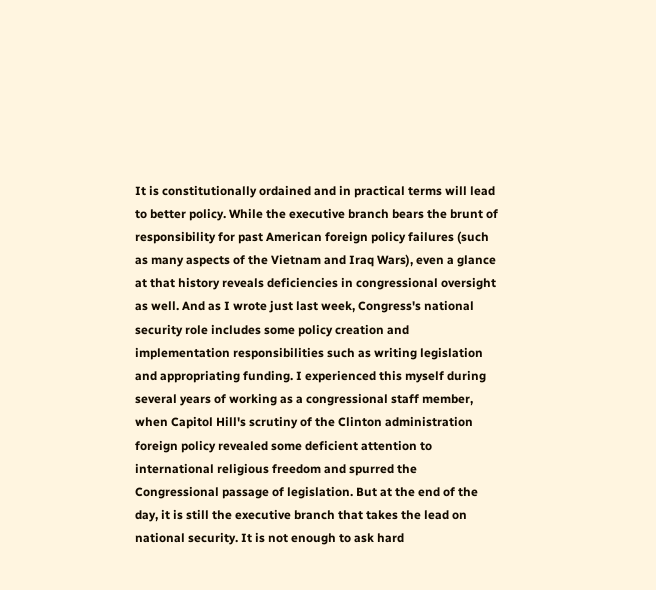It is constitutionally ordained and in practical terms will lead to better policy. While the executive branch bears the brunt of responsibility for past American foreign policy failures (such as many aspects of the Vietnam and Iraq Wars), even a glance at that history reveals deficiencies in congressional oversight as well. And as I wrote just last week, Congress's national security role includes some policy creation and implementation responsibilities such as writing legislation and appropriating funding. I experienced this myself during several years of working as a congressional staff member, when Capitol Hill's scrutiny of the Clinton administration foreign policy revealed some deficient attention to international religious freedom and spurred the Congressional passage of legislation. But at the end of the day, it is still the executive branch that takes the lead on national security. It is not enough to ask hard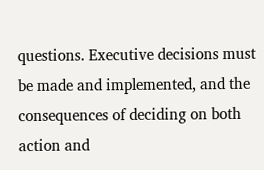questions. Executive decisions must be made and implemented, and the consequences of deciding on both action and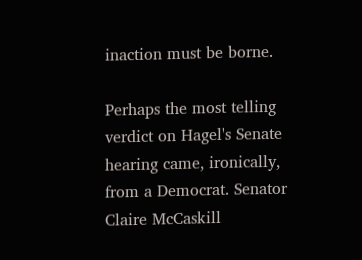inaction must be borne.

Perhaps the most telling verdict on Hagel's Senate hearing came, ironically, from a Democrat. Senator Claire McCaskill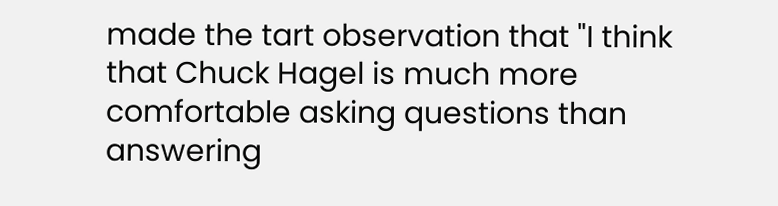made the tart observation that "I think that Chuck Hagel is much more comfortable asking questions than answering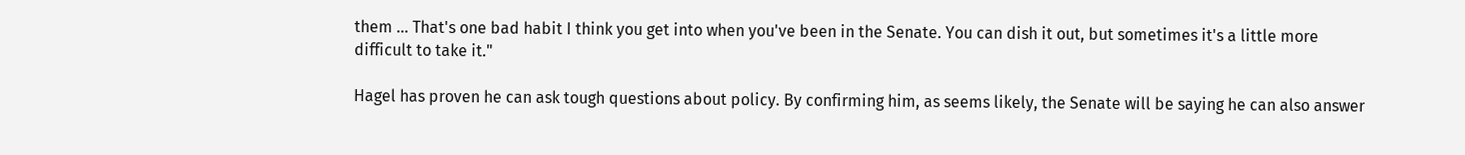them ... That's one bad habit I think you get into when you've been in the Senate. You can dish it out, but sometimes it's a little more difficult to take it."

Hagel has proven he can ask tough questions about policy. By confirming him, as seems likely, the Senate will be saying he can also answer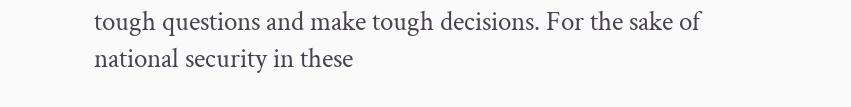tough questions and make tough decisions. For the sake of national security in these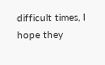difficult times, I hope they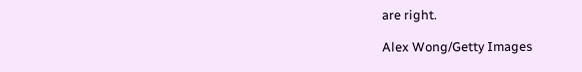are right.

Alex Wong/Getty Images